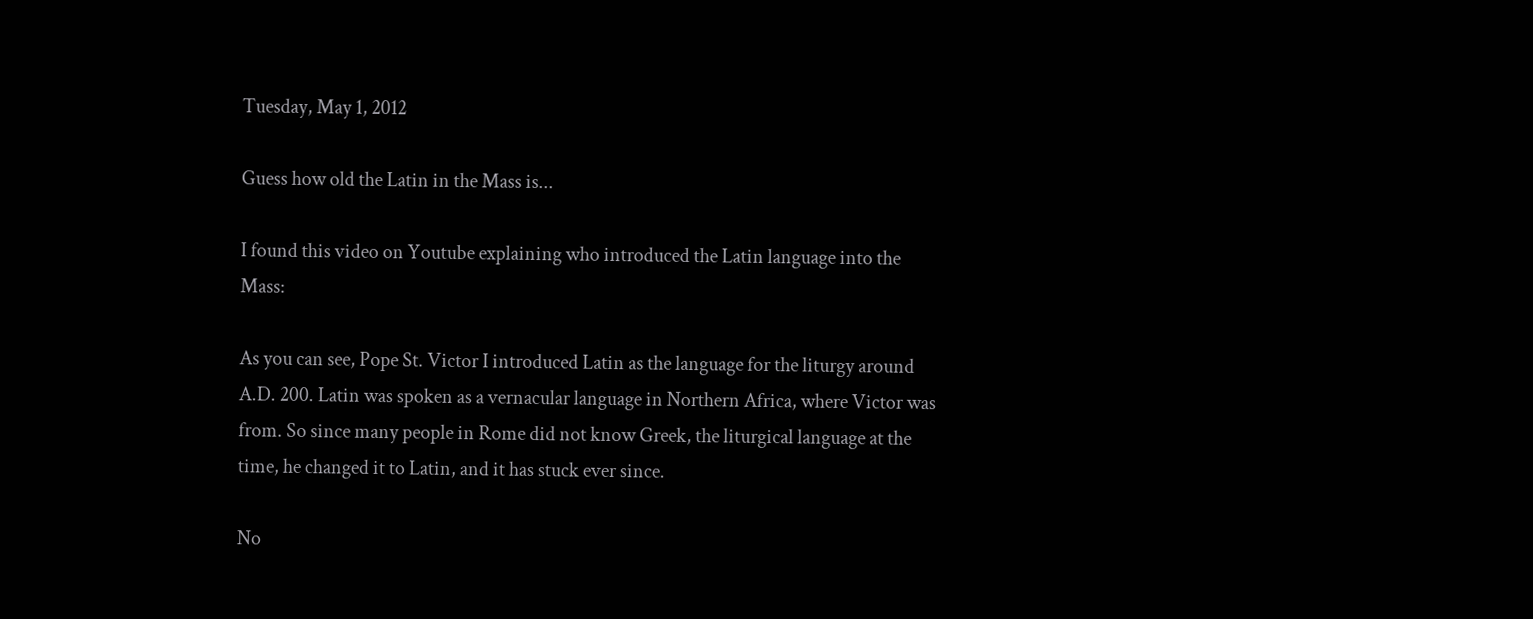Tuesday, May 1, 2012

Guess how old the Latin in the Mass is...

I found this video on Youtube explaining who introduced the Latin language into the Mass:

As you can see, Pope St. Victor I introduced Latin as the language for the liturgy around A.D. 200. Latin was spoken as a vernacular language in Northern Africa, where Victor was from. So since many people in Rome did not know Greek, the liturgical language at the time, he changed it to Latin, and it has stuck ever since.

No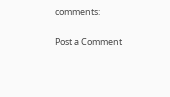comments:

Post a Comment